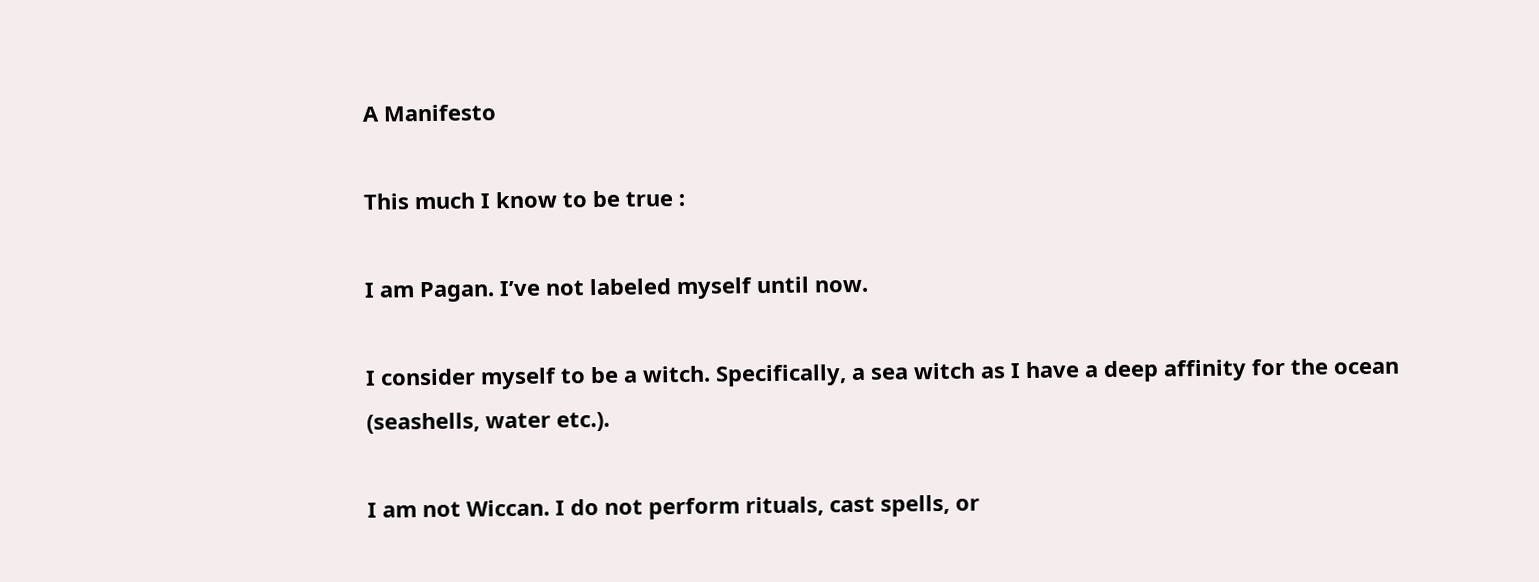A Manifesto

This much I know to be true :

I am Pagan. I’ve not labeled myself until now.

I consider myself to be a witch. Specifically, a sea witch as I have a deep affinity for the ocean (seashells, water etc.).

I am not Wiccan. I do not perform rituals, cast spells, or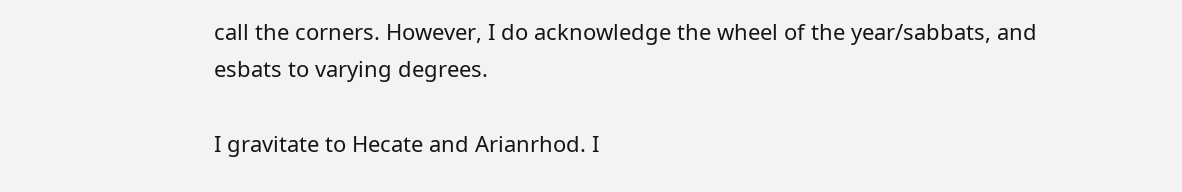call the corners. However, I do acknowledge the wheel of the year/sabbats, and esbats to varying degrees.

I gravitate to Hecate and Arianrhod. I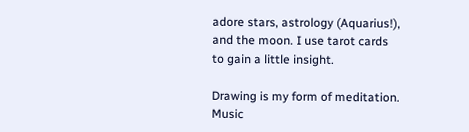adore stars, astrology (Aquarius!), and the moon. I use tarot cards to gain a little insight.

Drawing is my form of meditation. Music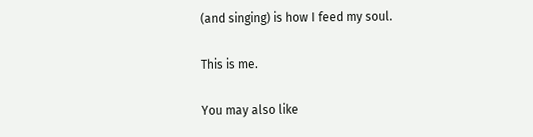(and singing) is how I feed my soul.

This is me.

You may also like